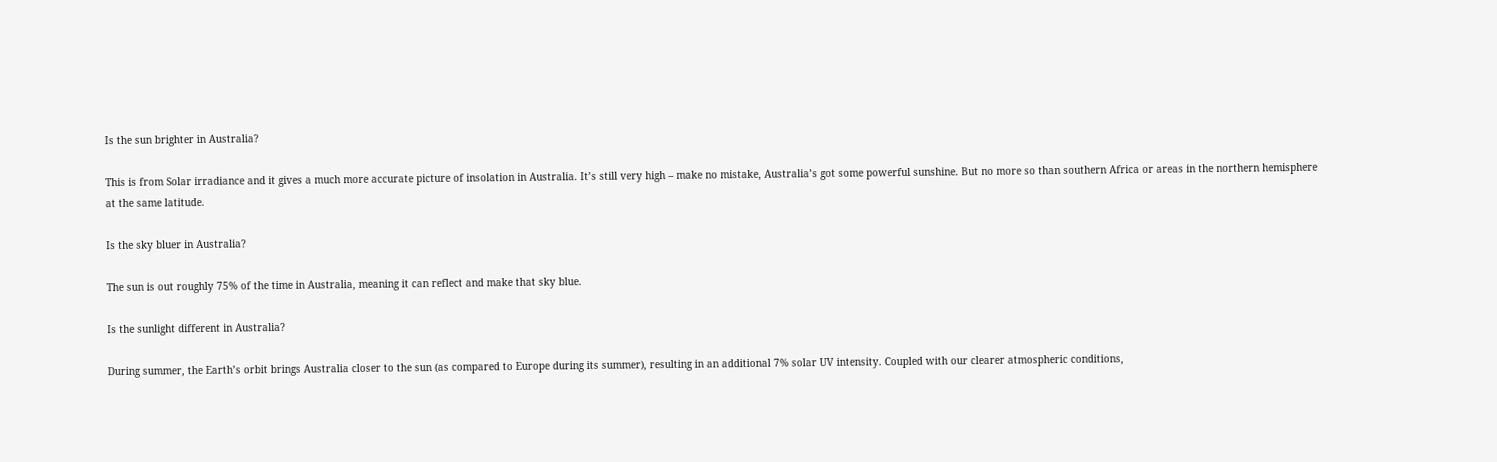Is the sun brighter in Australia?

This is from Solar irradiance and it gives a much more accurate picture of insolation in Australia. It’s still very high – make no mistake, Australia’s got some powerful sunshine. But no more so than southern Africa or areas in the northern hemisphere at the same latitude.

Is the sky bluer in Australia?

The sun is out roughly 75% of the time in Australia, meaning it can reflect and make that sky blue.

Is the sunlight different in Australia?

During summer, the Earth’s orbit brings Australia closer to the sun (as compared to Europe during its summer), resulting in an additional 7% solar UV intensity. Coupled with our clearer atmospheric conditions,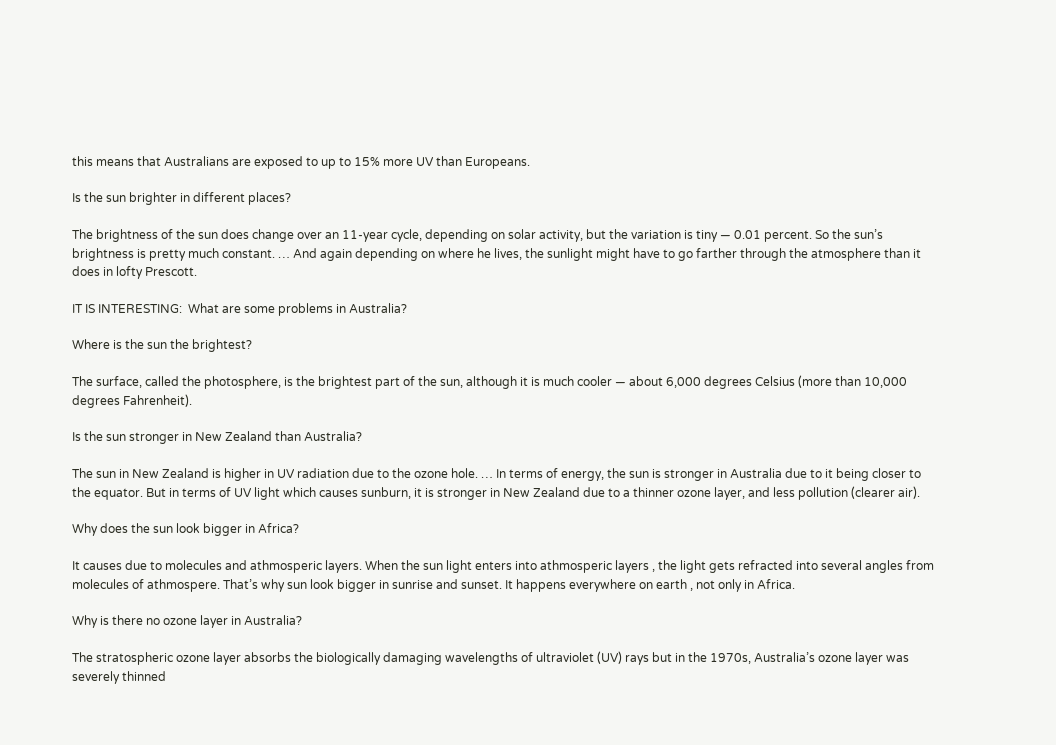this means that Australians are exposed to up to 15% more UV than Europeans.

Is the sun brighter in different places?

The brightness of the sun does change over an 11-year cycle, depending on solar activity, but the variation is tiny — 0.01 percent. So the sun’s brightness is pretty much constant. … And again depending on where he lives, the sunlight might have to go farther through the atmosphere than it does in lofty Prescott.

IT IS INTERESTING:  What are some problems in Australia?

Where is the sun the brightest?

The surface, called the photosphere, is the brightest part of the sun, although it is much cooler — about 6,000 degrees Celsius (more than 10,000 degrees Fahrenheit).

Is the sun stronger in New Zealand than Australia?

The sun in New Zealand is higher in UV radiation due to the ozone hole. … In terms of energy, the sun is stronger in Australia due to it being closer to the equator. But in terms of UV light which causes sunburn, it is stronger in New Zealand due to a thinner ozone layer, and less pollution (clearer air).

Why does the sun look bigger in Africa?

It causes due to molecules and athmosperic layers. When the sun light enters into athmosperic layers , the light gets refracted into several angles from molecules of athmospere. That’s why sun look bigger in sunrise and sunset. It happens everywhere on earth , not only in Africa.

Why is there no ozone layer in Australia?

The stratospheric ozone layer absorbs the biologically damaging wavelengths of ultraviolet (UV) rays but in the 1970s, Australia’s ozone layer was severely thinned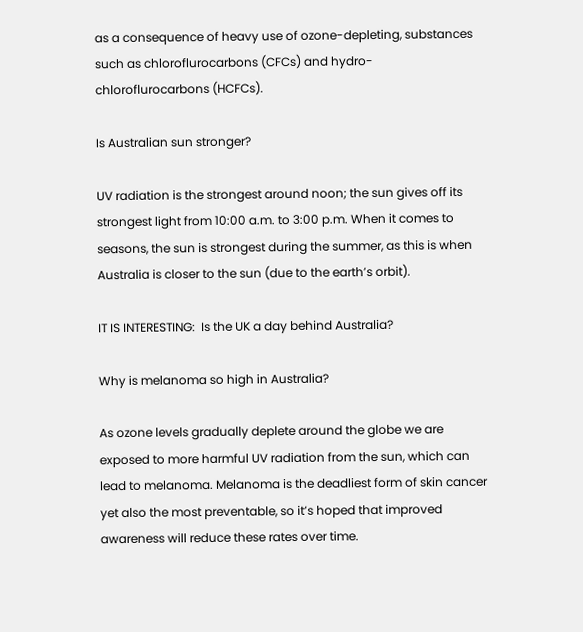as a consequence of heavy use of ozone-depleting, substances such as chloroflurocarbons (CFCs) and hydro-chloroflurocarbons (HCFCs).

Is Australian sun stronger?

UV radiation is the strongest around noon; the sun gives off its strongest light from 10:00 a.m. to 3:00 p.m. When it comes to seasons, the sun is strongest during the summer, as this is when Australia is closer to the sun (due to the earth’s orbit).

IT IS INTERESTING:  Is the UK a day behind Australia?

Why is melanoma so high in Australia?

As ozone levels gradually deplete around the globe we are exposed to more harmful UV radiation from the sun, which can lead to melanoma. Melanoma is the deadliest form of skin cancer yet also the most preventable, so it’s hoped that improved awareness will reduce these rates over time.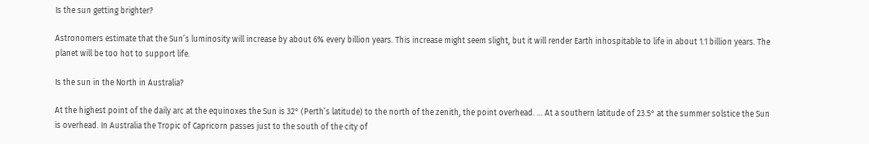Is the sun getting brighter?

Astronomers estimate that the Sun’s luminosity will increase by about 6% every billion years. This increase might seem slight, but it will render Earth inhospitable to life in about 1.1 billion years. The planet will be too hot to support life.

Is the sun in the North in Australia?

At the highest point of the daily arc at the equinoxes the Sun is 32° (Perth’s latitude) to the north of the zenith, the point overhead. … At a southern latitude of 23.5° at the summer solstice the Sun is overhead. In Australia the Tropic of Capricorn passes just to the south of the city of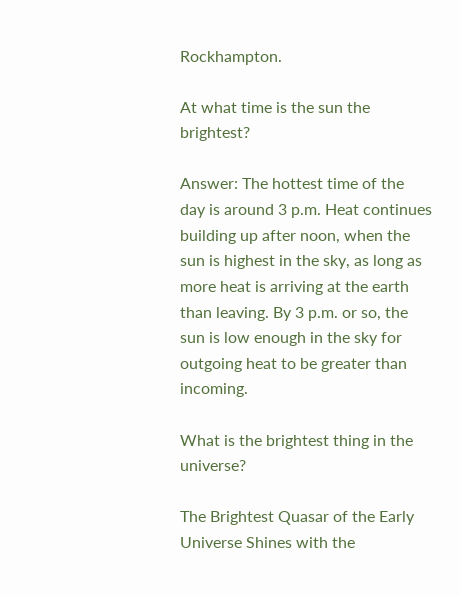Rockhampton.

At what time is the sun the brightest?

Answer: The hottest time of the day is around 3 p.m. Heat continues building up after noon, when the sun is highest in the sky, as long as more heat is arriving at the earth than leaving. By 3 p.m. or so, the sun is low enough in the sky for outgoing heat to be greater than incoming.

What is the brightest thing in the universe?

The Brightest Quasar of the Early Universe Shines with the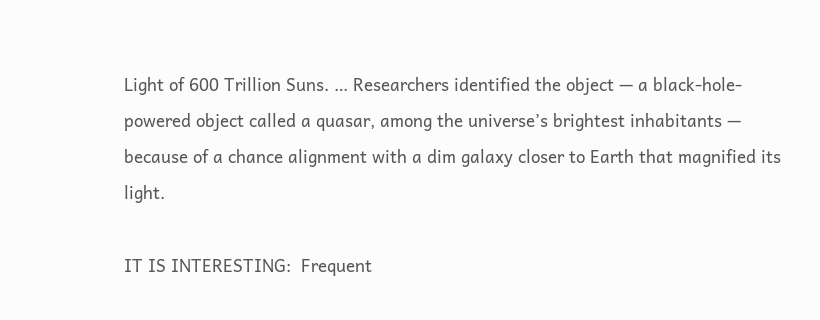Light of 600 Trillion Suns. … Researchers identified the object — a black-hole-powered object called a quasar, among the universe’s brightest inhabitants — because of a chance alignment with a dim galaxy closer to Earth that magnified its light.

IT IS INTERESTING:  Frequent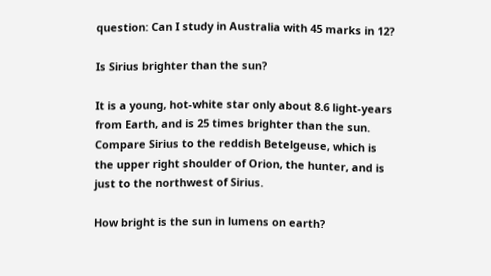question: Can I study in Australia with 45 marks in 12?

Is Sirius brighter than the sun?

It is a young, hot-white star only about 8.6 light-years from Earth, and is 25 times brighter than the sun. Compare Sirius to the reddish Betelgeuse, which is the upper right shoulder of Orion, the hunter, and is just to the northwest of Sirius.

How bright is the sun in lumens on earth?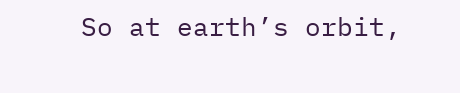So at earth’s orbit,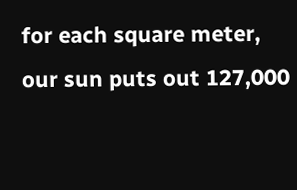for each square meter, our sun puts out 127,000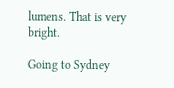lumens. That is very bright.

Going to Sydney